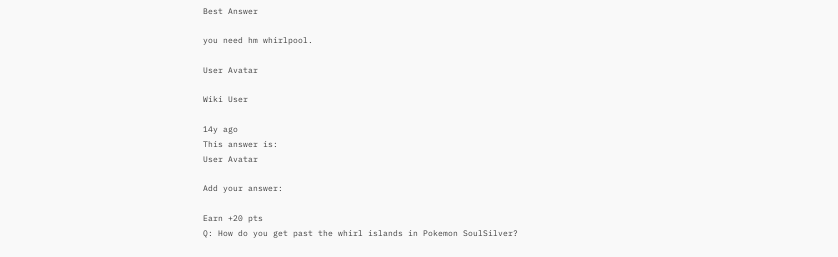Best Answer

you need hm whirlpool.

User Avatar

Wiki User

14y ago
This answer is:
User Avatar

Add your answer:

Earn +20 pts
Q: How do you get past the whirl islands in Pokemon SoulSilver?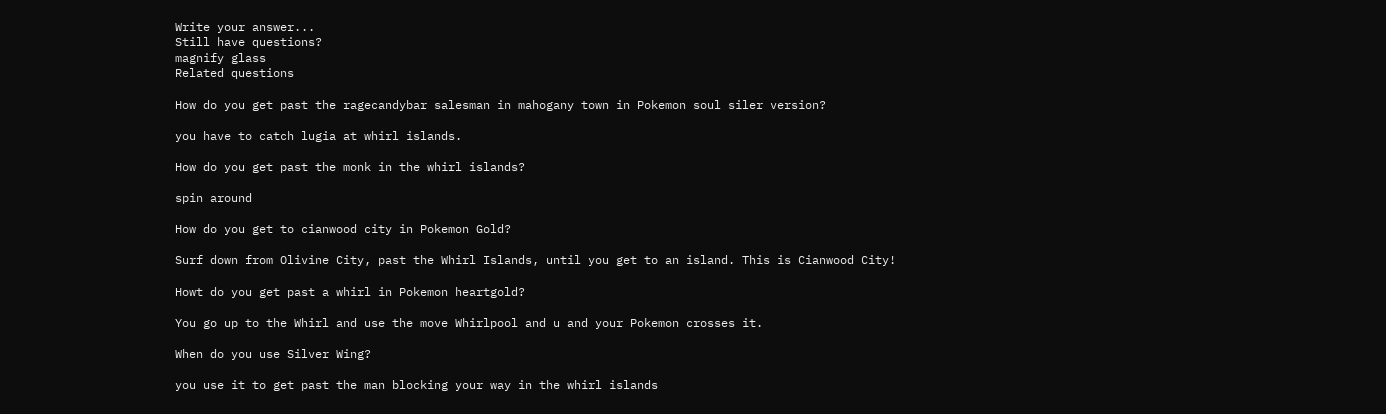Write your answer...
Still have questions?
magnify glass
Related questions

How do you get past the ragecandybar salesman in mahogany town in Pokemon soul siler version?

you have to catch lugia at whirl islands.

How do you get past the monk in the whirl islands?

spin around

How do you get to cianwood city in Pokemon Gold?

Surf down from Olivine City, past the Whirl Islands, until you get to an island. This is Cianwood City!

Howt do you get past a whirl in Pokemon heartgold?

You go up to the Whirl and use the move Whirlpool and u and your Pokemon crosses it.

When do you use Silver Wing?

you use it to get past the man blocking your way in the whirl islands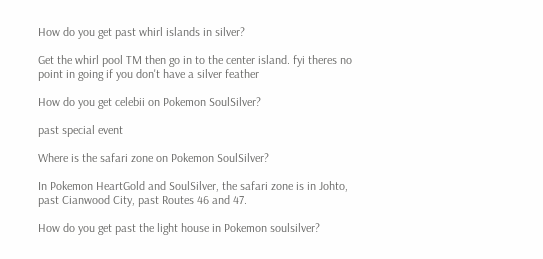How do you get past whirl islands in silver?

Get the whirl pool TM then go in to the center island. fyi theres no point in going if you don't have a silver feather

How do you get celebii on Pokemon SoulSilver?

past special event

Where is the safari zone on Pokemon SoulSilver?

In Pokemon HeartGold and SoulSilver, the safari zone is in Johto, past Cianwood City, past Routes 46 and 47.

How do you get past the light house in Pokemon soulsilver?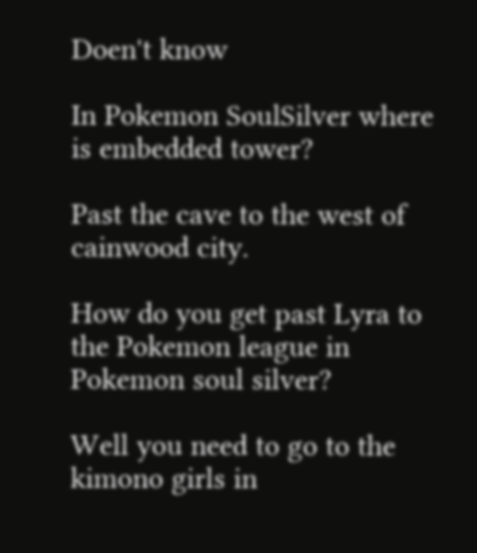Doen't know

In Pokemon SoulSilver where is embedded tower?

Past the cave to the west of cainwood city.

How do you get past Lyra to the Pokemon league in Pokemon soul silver?

Well you need to go to the kimono girls in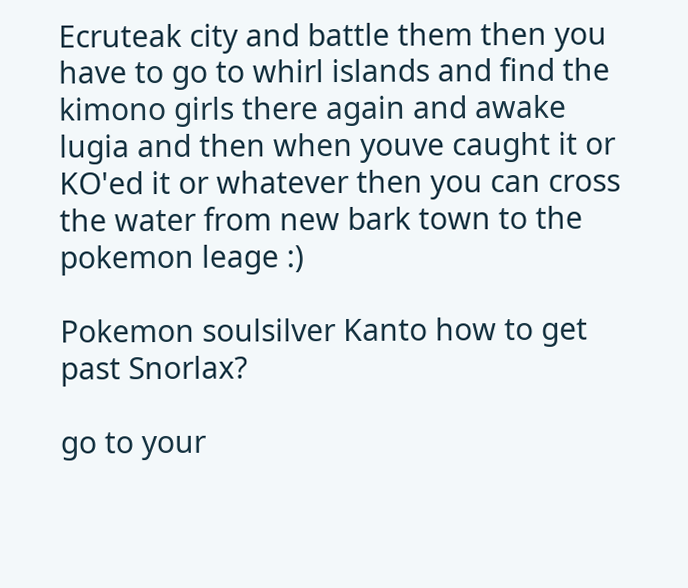Ecruteak city and battle them then you have to go to whirl islands and find the kimono girls there again and awake lugia and then when youve caught it or KO'ed it or whatever then you can cross the water from new bark town to the pokemon leage :)

Pokemon soulsilver Kanto how to get past Snorlax?

go to your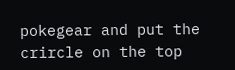pokegear and put the crircle on the top